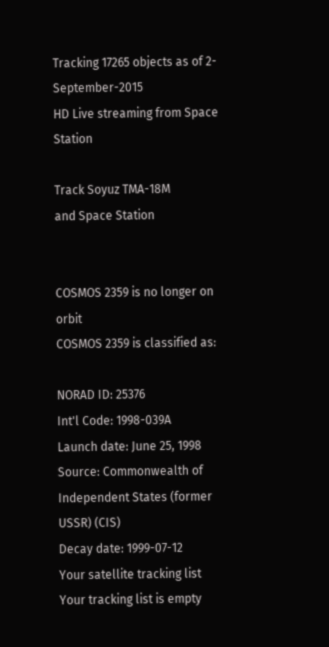Tracking 17265 objects as of 2-September-2015
HD Live streaming from Space Station

Track Soyuz TMA-18M
and Space Station


COSMOS 2359 is no longer on orbit
COSMOS 2359 is classified as:

NORAD ID: 25376
Int'l Code: 1998-039A
Launch date: June 25, 1998
Source: Commonwealth of Independent States (former USSR) (CIS)
Decay date: 1999-07-12
Your satellite tracking list
Your tracking list is empty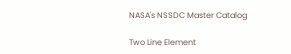NASA's NSSDC Master Catalog

Two Line Element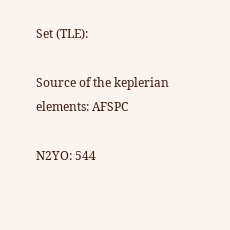Set (TLE):

Source of the keplerian elements: AFSPC

N2YO: 544